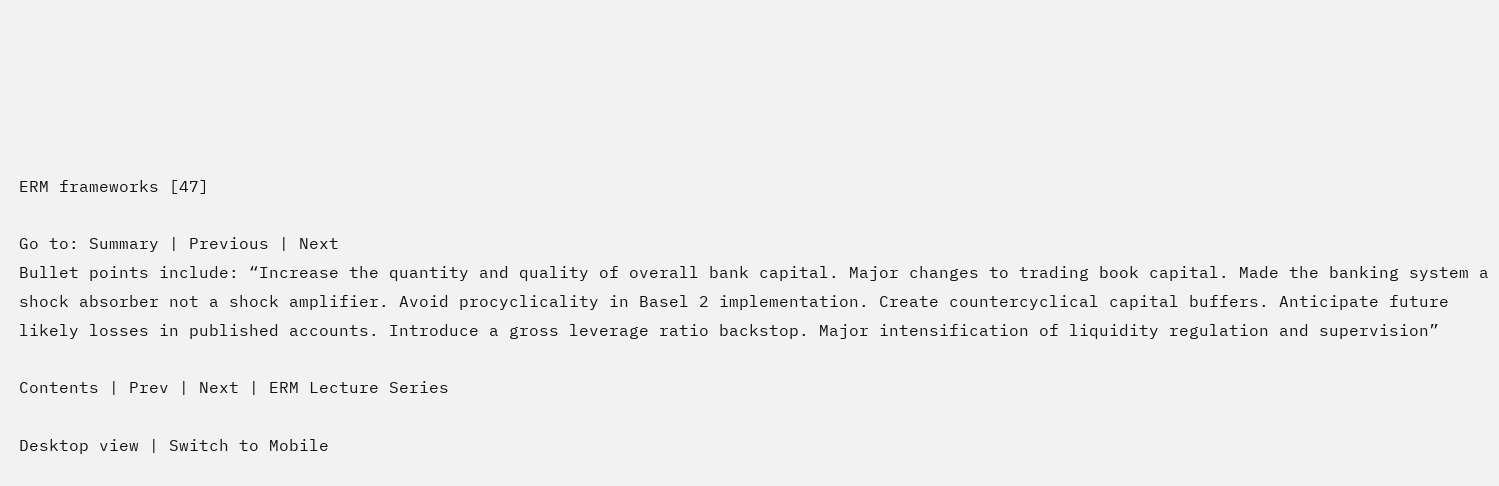ERM frameworks [47]

Go to: Summary | Previous | Next
Bullet points include: “Increase the quantity and quality of overall bank capital. Major changes to trading book capital. Made the banking system a shock absorber not a shock amplifier. Avoid procyclicality in Basel 2 implementation. Create countercyclical capital buffers. Anticipate future likely losses in published accounts. Introduce a gross leverage ratio backstop. Major intensification of liquidity regulation and supervision”

Contents | Prev | Next | ERM Lecture Series

Desktop view | Switch to Mobile